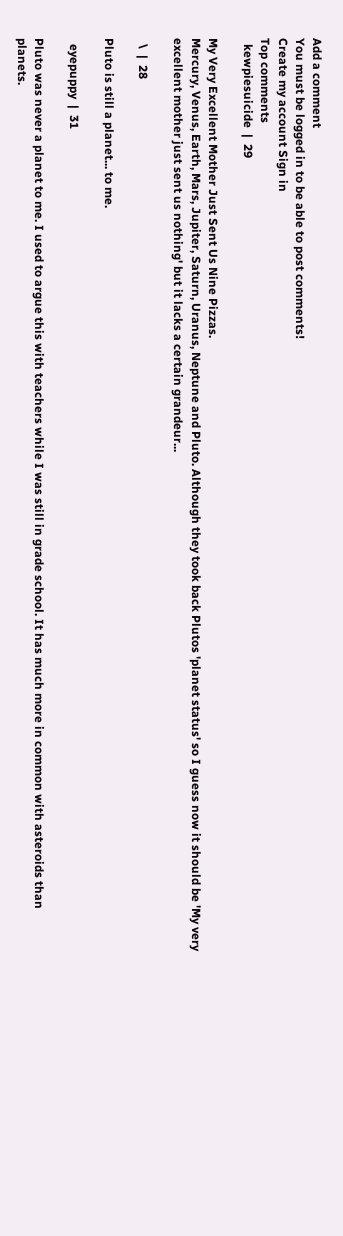Add a comment
You must be logged in to be able to post comments!
Create my account Sign in
Top comments
  kewpiesuicide  |  29

My Very Excellent Mother Just Sent Us Nine Pizzas.
Mercury, Venus, Earth, Mars, Jupiter, Saturn, Uranus, Neptune and Pluto. Although they took back Plutos 'planet status' so I guess now it should be 'My very excellent mother just sent us nothing' but it lacks a certain grandeur...

  \  |  28

Pluto is still a planet... to me.

  eyepuppy  |  31

Pluto was never a planet to me. I used to argue this with teachers while I was still in grade school. It has much more in common with asteroids than planets.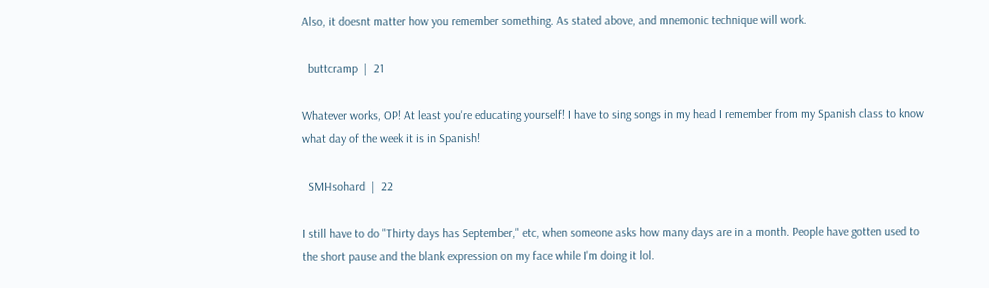Also, it doesnt matter how you remember something. As stated above, and mnemonic technique will work.

  buttcramp  |  21

Whatever works, OP! At least you're educating yourself! I have to sing songs in my head I remember from my Spanish class to know what day of the week it is in Spanish!

  SMHsohard  |  22

I still have to do "Thirty days has September," etc, when someone asks how many days are in a month. People have gotten used to the short pause and the blank expression on my face while I'm doing it lol.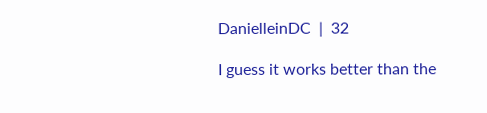DanielleinDC  |  32

I guess it works better than the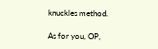knuckles method.

As for you, OP,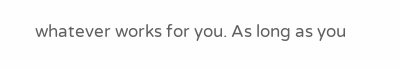whatever works for you. As long as you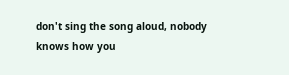don't sing the song aloud, nobody knows how you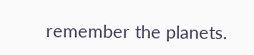remember the planets.